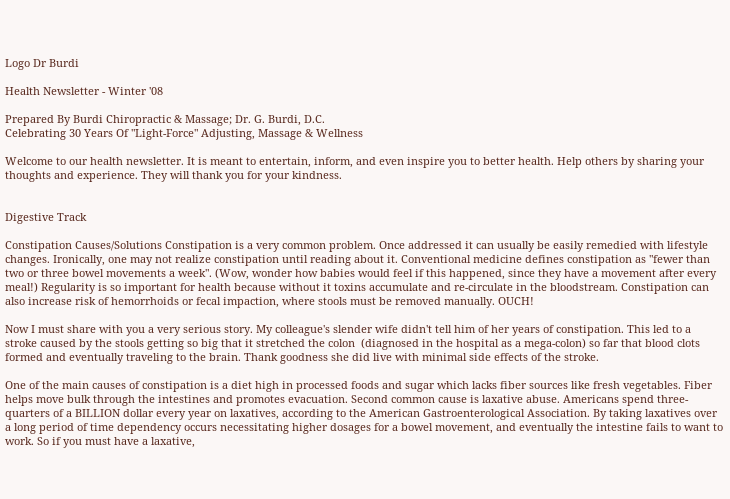Logo Dr Burdi

Health Newsletter - Winter '08

Prepared By Burdi Chiropractic & Massage; Dr. G. Burdi, D.C.
Celebrating 30 Years Of "Light-Force" Adjusting, Massage & Wellness

Welcome to our health newsletter. It is meant to entertain, inform, and even inspire you to better health. Help others by sharing your thoughts and experience. They will thank you for your kindness.


Digestive Track

Constipation Causes/Solutions Constipation is a very common problem. Once addressed it can usually be easily remedied with lifestyle changes. Ironically, one may not realize constipation until reading about it. Conventional medicine defines constipation as "fewer than two or three bowel movements a week". (Wow, wonder how babies would feel if this happened, since they have a movement after every meal!) Regularity is so important for health because without it toxins accumulate and re-circulate in the bloodstream. Constipation can also increase risk of hemorrhoids or fecal impaction, where stools must be removed manually. OUCH!

Now I must share with you a very serious story. My colleague's slender wife didn't tell him of her years of constipation. This led to a stroke caused by the stools getting so big that it stretched the colon  (diagnosed in the hospital as a mega-colon) so far that blood clots formed and eventually traveling to the brain. Thank goodness she did live with minimal side effects of the stroke.

One of the main causes of constipation is a diet high in processed foods and sugar which lacks fiber sources like fresh vegetables. Fiber helps move bulk through the intestines and promotes evacuation. Second common cause is laxative abuse. Americans spend three-quarters of a BILLION dollar every year on laxatives, according to the American Gastroenterological Association. By taking laxatives over a long period of time dependency occurs necessitating higher dosages for a bowel movement, and eventually the intestine fails to want to work. So if you must have a laxative,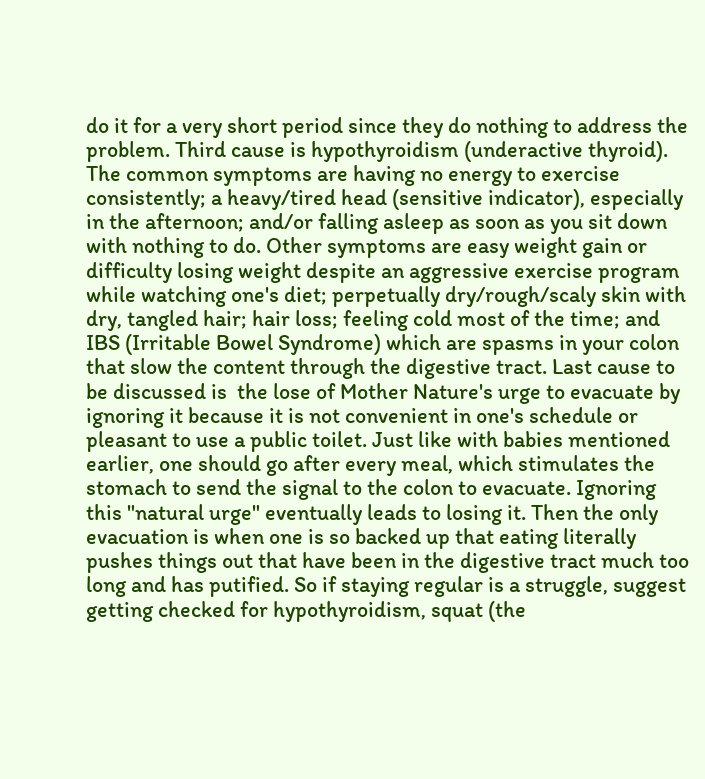do it for a very short period since they do nothing to address the problem. Third cause is hypothyroidism (underactive thyroid). The common symptoms are having no energy to exercise consistently; a heavy/tired head (sensitive indicator), especially in the afternoon; and/or falling asleep as soon as you sit down with nothing to do. Other symptoms are easy weight gain or difficulty losing weight despite an aggressive exercise program while watching one's diet; perpetually dry/rough/scaly skin with dry, tangled hair; hair loss; feeling cold most of the time; and IBS (Irritable Bowel Syndrome) which are spasms in your colon that slow the content through the digestive tract. Last cause to be discussed is  the lose of Mother Nature's urge to evacuate by ignoring it because it is not convenient in one's schedule or pleasant to use a public toilet. Just like with babies mentioned earlier, one should go after every meal, which stimulates the stomach to send the signal to the colon to evacuate. Ignoring this "natural urge" eventually leads to losing it. Then the only evacuation is when one is so backed up that eating literally pushes things out that have been in the digestive tract much too long and has putified. So if staying regular is a struggle, suggest getting checked for hypothyroidism, squat (the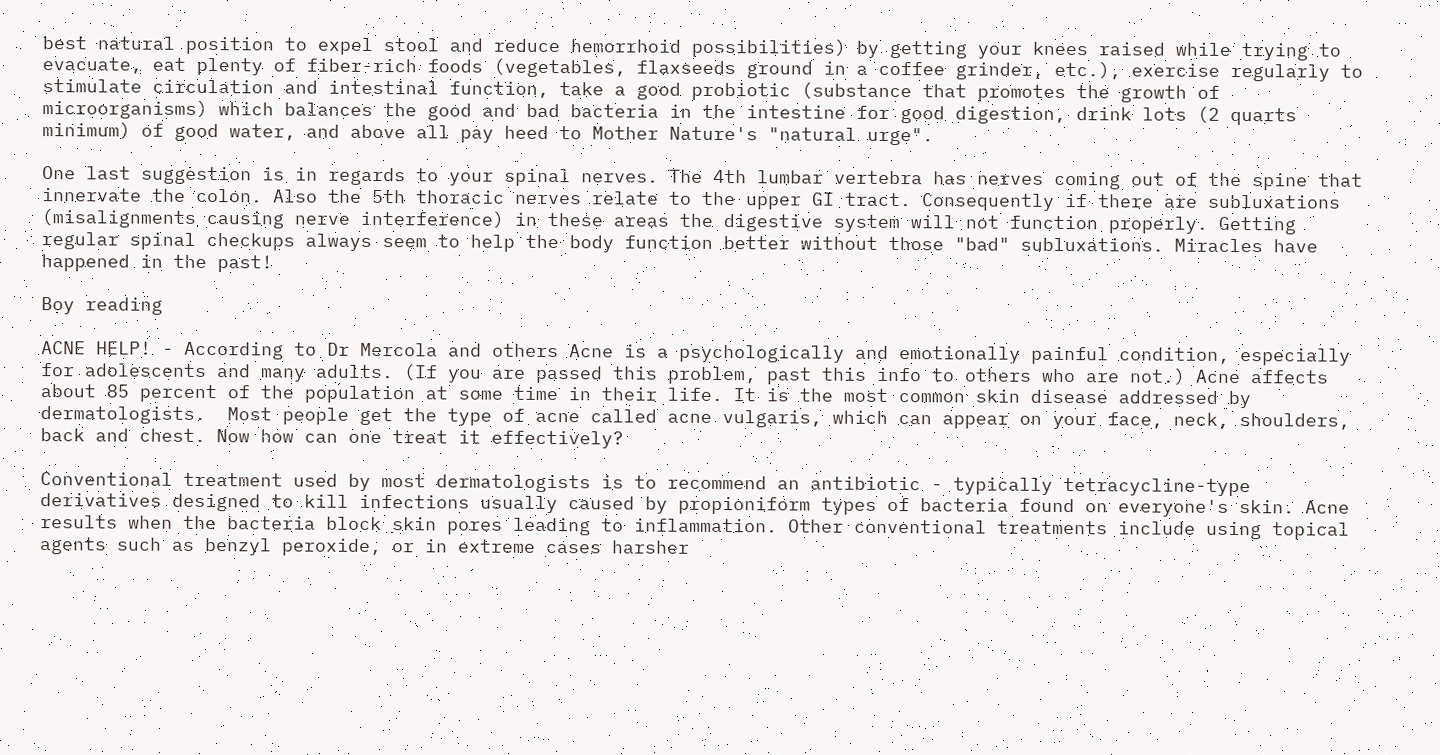best natural position to expel stool and reduce hemorrhoid possibilities) by getting your knees raised while trying to evacuate, eat plenty of fiber-rich foods (vegetables, flaxseeds ground in a coffee grinder, etc.), exercise regularly to stimulate circulation and intestinal function, take a good probiotic (substance that promotes the growth of microorganisms) which balances the good and bad bacteria in the intestine for good digestion, drink lots (2 quarts minimum) of good water, and above all pay heed to Mother Nature's "natural urge".

One last suggestion is in regards to your spinal nerves. The 4th lumbar vertebra has nerves coming out of the spine that innervate the colon. Also the 5th thoracic nerves relate to the upper GI tract. Consequently if there are subluxations (misalignments causing nerve interference) in these areas the digestive system will not function properly. Getting regular spinal checkups always seem to help the body function better without those "bad" subluxations. Miracles have happened in the past!

Boy reading

ACNE HELP! - According to Dr Mercola and others Acne is a psychologically and emotionally painful condition, especially for adolescents and many adults. (If you are passed this problem, past this info to others who are not.) Acne affects about 85 percent of the population at some time in their life. It is the most common skin disease addressed by dermatologists.  Most people get the type of acne called acne vulgaris, which can appear on your face, neck, shoulders, back and chest. Now how can one treat it effectively?

Conventional treatment used by most dermatologists is to recommend an antibiotic - typically tetracycline-type derivatives designed to kill infections usually caused by propioniform types of bacteria found on everyone's skin. Acne results when the bacteria block skin pores leading to inflammation. Other conventional treatments include using topical agents such as benzyl peroxide, or in extreme cases harsher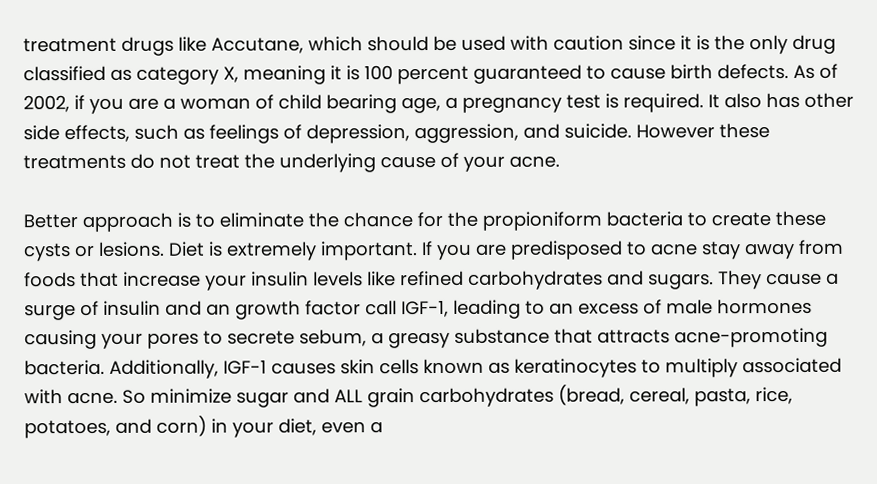treatment drugs like Accutane, which should be used with caution since it is the only drug classified as category X, meaning it is 100 percent guaranteed to cause birth defects. As of 2002, if you are a woman of child bearing age, a pregnancy test is required. It also has other side effects, such as feelings of depression, aggression, and suicide. However these treatments do not treat the underlying cause of your acne.

Better approach is to eliminate the chance for the propioniform bacteria to create these cysts or lesions. Diet is extremely important. If you are predisposed to acne stay away from foods that increase your insulin levels like refined carbohydrates and sugars. They cause a surge of insulin and an growth factor call IGF-1, leading to an excess of male hormones causing your pores to secrete sebum, a greasy substance that attracts acne-promoting bacteria. Additionally, IGF-1 causes skin cells known as keratinocytes to multiply associated with acne. So minimize sugar and ALL grain carbohydrates (bread, cereal, pasta, rice, potatoes, and corn) in your diet, even a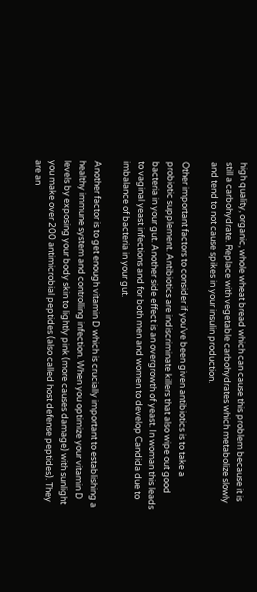high quality, organic, whole wheat bread which can cause this problem because it is still a carbohydrate. Replace with vegetable carbohydrates which metabolize slowly and tend to not cause spikes in your insulin production.

Other important factors to consider if you’ve been given antibiotics is to take a probiotic supplement. Antibiotics are indiscriminate killers that also wipe out good bacteria in your gut. Another side effect is an overgrowth of yeast. In woman this leads to vaginal yeast infections and for both men and women to develop Candida due to imbalance of bacteria in your gut.

Another factor is to get enough vitamin D which is crucially important to establishing a healthy immune system and controlling infection. When you optimize your vitamin D levels by exposing your body skin to lightly pink (more causes damage) with sunlight you make over 200 antimicrobial peptides (also called host defense peptides). They are an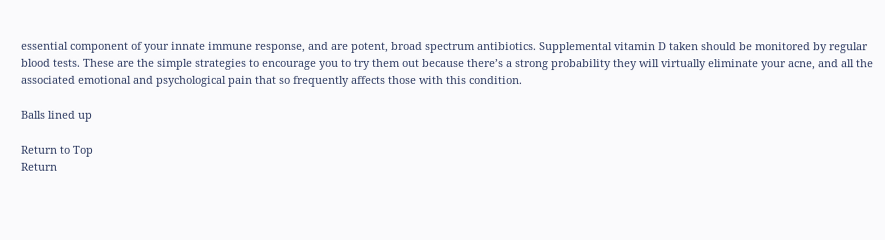essential component of your innate immune response, and are potent, broad spectrum antibiotics. Supplemental vitamin D taken should be monitored by regular blood tests. These are the simple strategies to encourage you to try them out because there’s a strong probability they will virtually eliminate your acne, and all the associated emotional and psychological pain that so frequently affects those with this condition.

Balls lined up

Return to Top
Return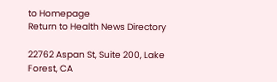to Homepage
Return to Health News Directory

22762 Aspan St, Suite 200, Lake Forest, CA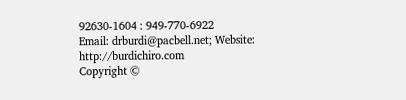92630-1604 : 949-770-6922
Email: drburdi@pacbell.net; Website: http://burdichiro.com
Copyright ©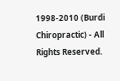1998-2010 (Burdi Chiropractic) - All Rights Reserved.